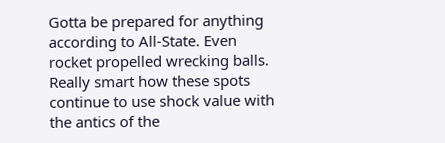Gotta be prepared for anything according to All-State. Even rocket propelled wrecking balls. Really smart how these spots continue to use shock value with the antics of the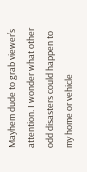Mayhem dude to grab viewer’s attention. I wonder what other odd disasters could happen to my home or vehicle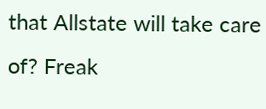that Allstate will take care of? Freak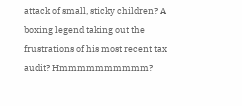attack of small, sticky children? A boxing legend taking out the frustrations of his most recent tax audit? Hmmmmmmmmmm?